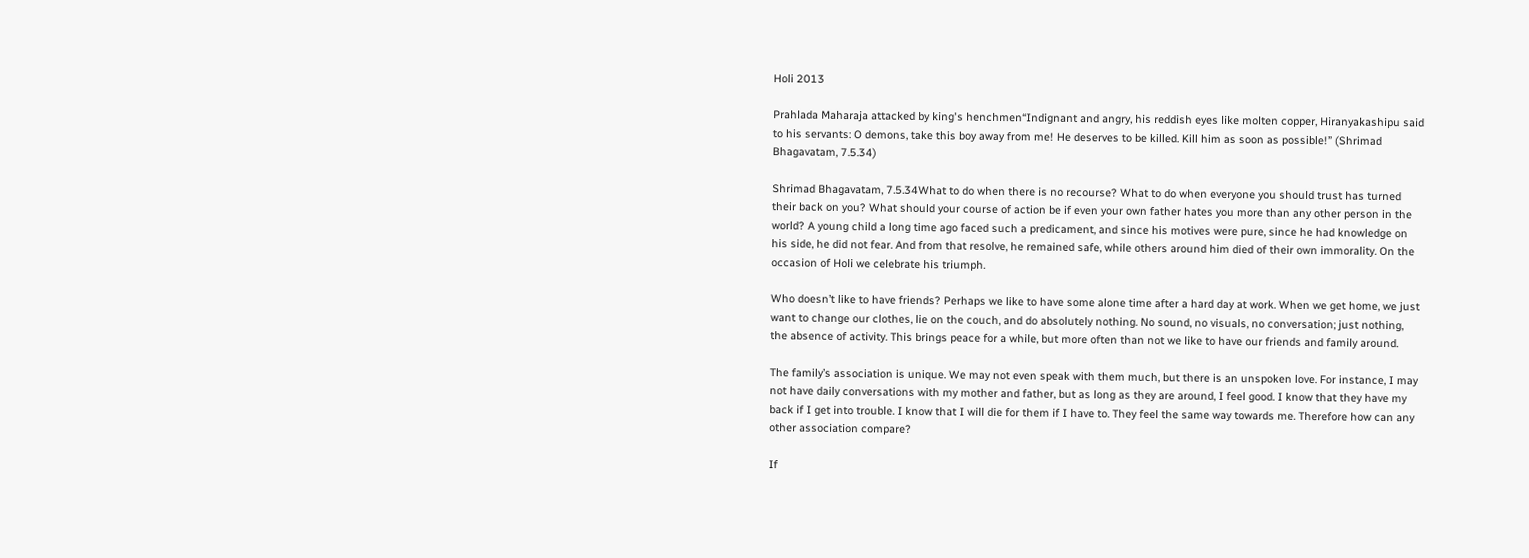Holi 2013

Prahlada Maharaja attacked by king's henchmen“Indignant and angry, his reddish eyes like molten copper, Hiranyakashipu said to his servants: O demons, take this boy away from me! He deserves to be killed. Kill him as soon as possible!” (Shrimad Bhagavatam, 7.5.34)

Shrimad Bhagavatam, 7.5.34What to do when there is no recourse? What to do when everyone you should trust has turned their back on you? What should your course of action be if even your own father hates you more than any other person in the world? A young child a long time ago faced such a predicament, and since his motives were pure, since he had knowledge on his side, he did not fear. And from that resolve, he remained safe, while others around him died of their own immorality. On the occasion of Holi we celebrate his triumph.

Who doesn’t like to have friends? Perhaps we like to have some alone time after a hard day at work. When we get home, we just want to change our clothes, lie on the couch, and do absolutely nothing. No sound, no visuals, no conversation; just nothing, the absence of activity. This brings peace for a while, but more often than not we like to have our friends and family around.

The family’s association is unique. We may not even speak with them much, but there is an unspoken love. For instance, I may not have daily conversations with my mother and father, but as long as they are around, I feel good. I know that they have my back if I get into trouble. I know that I will die for them if I have to. They feel the same way towards me. Therefore how can any other association compare?

If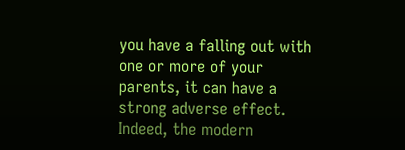you have a falling out with one or more of your parents, it can have a strong adverse effect. Indeed, the modern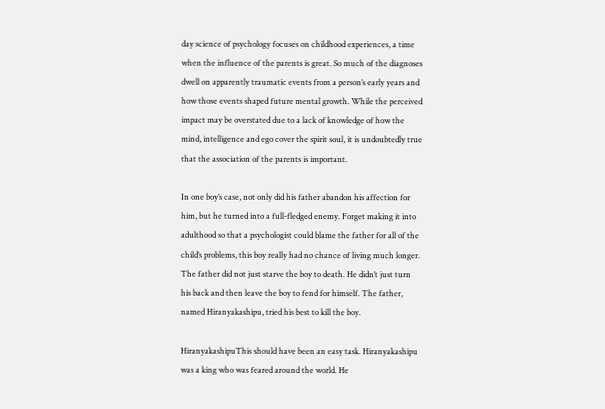day science of psychology focuses on childhood experiences, a time when the influence of the parents is great. So much of the diagnoses dwell on apparently traumatic events from a person’s early years and how those events shaped future mental growth. While the perceived impact may be overstated due to a lack of knowledge of how the mind, intelligence and ego cover the spirit soul, it is undoubtedly true that the association of the parents is important.

In one boy’s case, not only did his father abandon his affection for him, but he turned into a full-fledged enemy. Forget making it into adulthood so that a psychologist could blame the father for all of the child’s problems, this boy really had no chance of living much longer. The father did not just starve the boy to death. He didn’t just turn his back and then leave the boy to fend for himself. The father, named Hiranyakashipu, tried his best to kill the boy.

HiranyakashipuThis should have been an easy task. Hiranyakashipu was a king who was feared around the world. He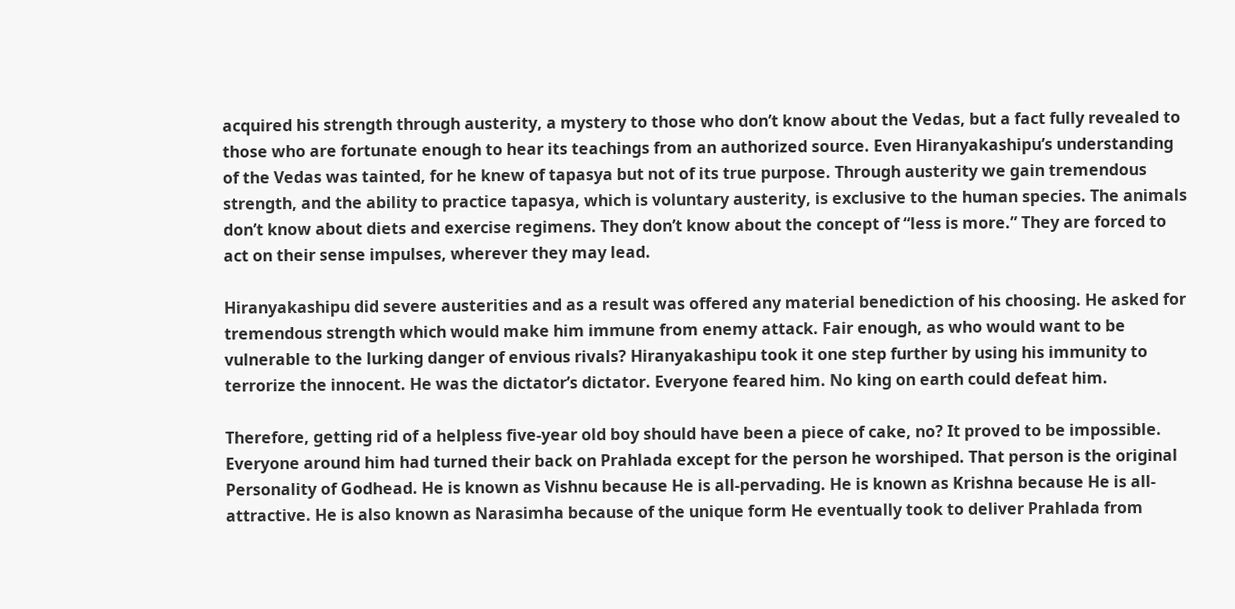acquired his strength through austerity, a mystery to those who don’t know about the Vedas, but a fact fully revealed to those who are fortunate enough to hear its teachings from an authorized source. Even Hiranyakashipu’s understanding of the Vedas was tainted, for he knew of tapasya but not of its true purpose. Through austerity we gain tremendous strength, and the ability to practice tapasya, which is voluntary austerity, is exclusive to the human species. The animals don’t know about diets and exercise regimens. They don’t know about the concept of “less is more.” They are forced to act on their sense impulses, wherever they may lead.

Hiranyakashipu did severe austerities and as a result was offered any material benediction of his choosing. He asked for tremendous strength which would make him immune from enemy attack. Fair enough, as who would want to be vulnerable to the lurking danger of envious rivals? Hiranyakashipu took it one step further by using his immunity to terrorize the innocent. He was the dictator’s dictator. Everyone feared him. No king on earth could defeat him.

Therefore, getting rid of a helpless five-year old boy should have been a piece of cake, no? It proved to be impossible. Everyone around him had turned their back on Prahlada except for the person he worshiped. That person is the original Personality of Godhead. He is known as Vishnu because He is all-pervading. He is known as Krishna because He is all-attractive. He is also known as Narasimha because of the unique form He eventually took to deliver Prahlada from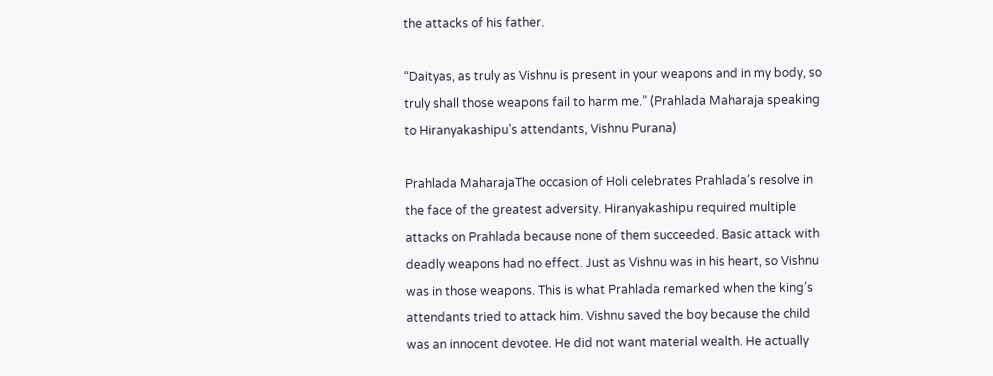the attacks of his father.

“Daityas, as truly as Vishnu is present in your weapons and in my body, so truly shall those weapons fail to harm me.” (Prahlada Maharaja speaking to Hiranyakashipu’s attendants, Vishnu Purana)

Prahlada MaharajaThe occasion of Holi celebrates Prahlada’s resolve in the face of the greatest adversity. Hiranyakashipu required multiple attacks on Prahlada because none of them succeeded. Basic attack with deadly weapons had no effect. Just as Vishnu was in his heart, so Vishnu was in those weapons. This is what Prahlada remarked when the king’s attendants tried to attack him. Vishnu saved the boy because the child was an innocent devotee. He did not want material wealth. He actually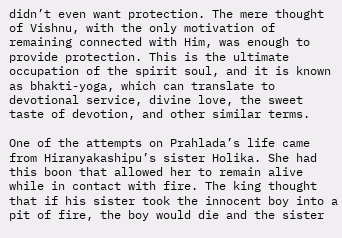didn’t even want protection. The mere thought of Vishnu, with the only motivation of remaining connected with Him, was enough to provide protection. This is the ultimate occupation of the spirit soul, and it is known as bhakti-yoga, which can translate to devotional service, divine love, the sweet taste of devotion, and other similar terms.

One of the attempts on Prahlada’s life came from Hiranyakashipu’s sister Holika. She had this boon that allowed her to remain alive while in contact with fire. The king thought that if his sister took the innocent boy into a pit of fire, the boy would die and the sister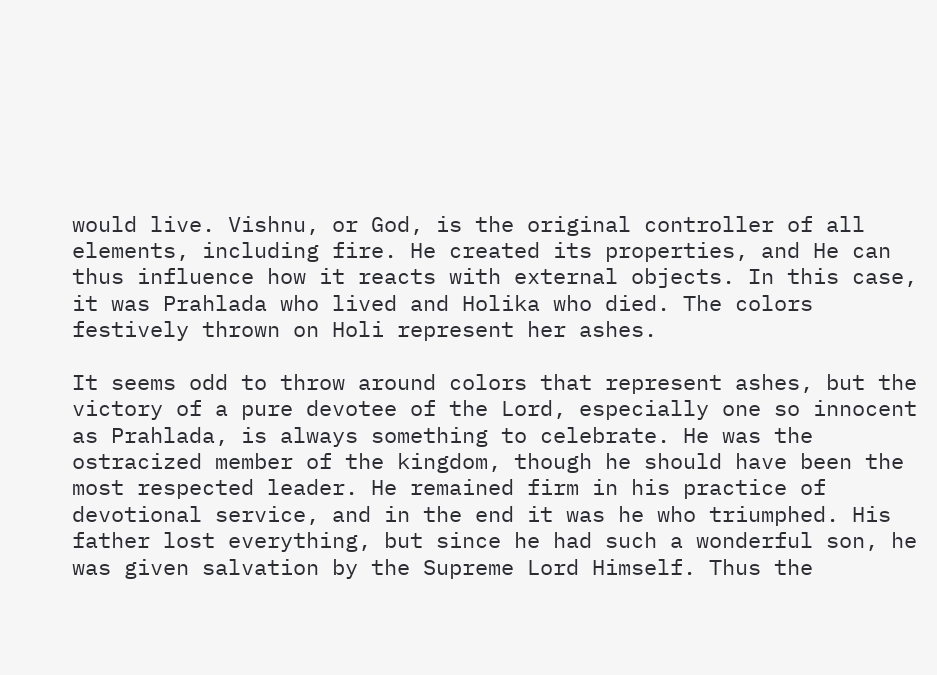would live. Vishnu, or God, is the original controller of all elements, including fire. He created its properties, and He can thus influence how it reacts with external objects. In this case, it was Prahlada who lived and Holika who died. The colors festively thrown on Holi represent her ashes.

It seems odd to throw around colors that represent ashes, but the victory of a pure devotee of the Lord, especially one so innocent as Prahlada, is always something to celebrate. He was the ostracized member of the kingdom, though he should have been the most respected leader. He remained firm in his practice of devotional service, and in the end it was he who triumphed. His father lost everything, but since he had such a wonderful son, he was given salvation by the Supreme Lord Himself. Thus the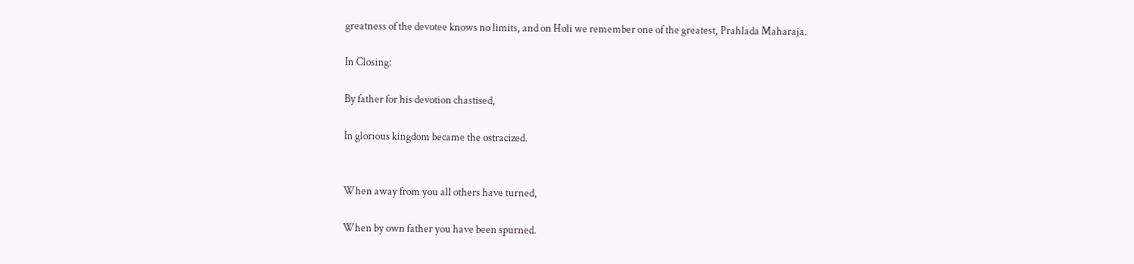greatness of the devotee knows no limits, and on Holi we remember one of the greatest, Prahlada Maharaja.

In Closing:

By father for his devotion chastised,

In glorious kingdom became the ostracized.


When away from you all others have turned,

When by own father you have been spurned.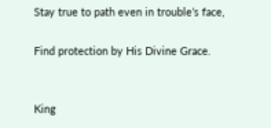Stay true to path even in trouble’s face,

Find protection by His Divine Grace.


King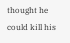thought he could kill his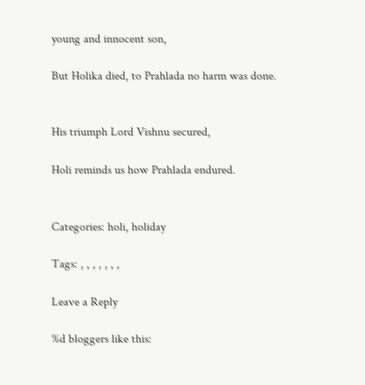young and innocent son,

But Holika died, to Prahlada no harm was done.


His triumph Lord Vishnu secured,

Holi reminds us how Prahlada endured.


Categories: holi, holiday

Tags: , , , , , , ,

Leave a Reply

%d bloggers like this: